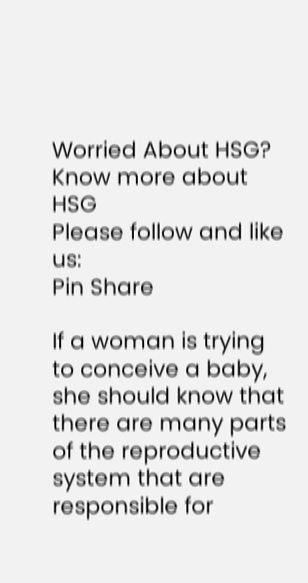Worried About HSG? Know more about HSG
Please follow and like us:
Pin Share

If a woman is trying to conceive a baby, she should know that there are many parts of the reproductive system that are responsible for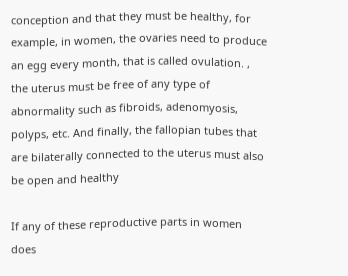conception and that they must be healthy, for example, in women, the ovaries need to produce an egg every month, that is called ovulation. , the uterus must be free of any type of abnormality such as fibroids, adenomyosis, polyps, etc. And finally, the fallopian tubes that are bilaterally connected to the uterus must also be open and healthy

If any of these reproductive parts in women does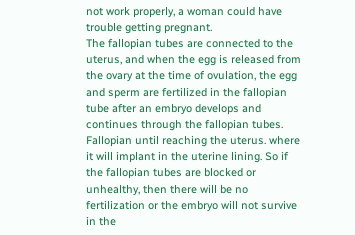not work properly, a woman could have trouble getting pregnant.
The fallopian tubes are connected to the uterus, and when the egg is released from the ovary at the time of ovulation, the egg and sperm are fertilized in the fallopian tube after an embryo develops and continues through the fallopian tubes. Fallopian until reaching the uterus. where it will implant in the uterine lining. So if the fallopian tubes are blocked or unhealthy, then there will be no fertilization or the embryo will not survive in the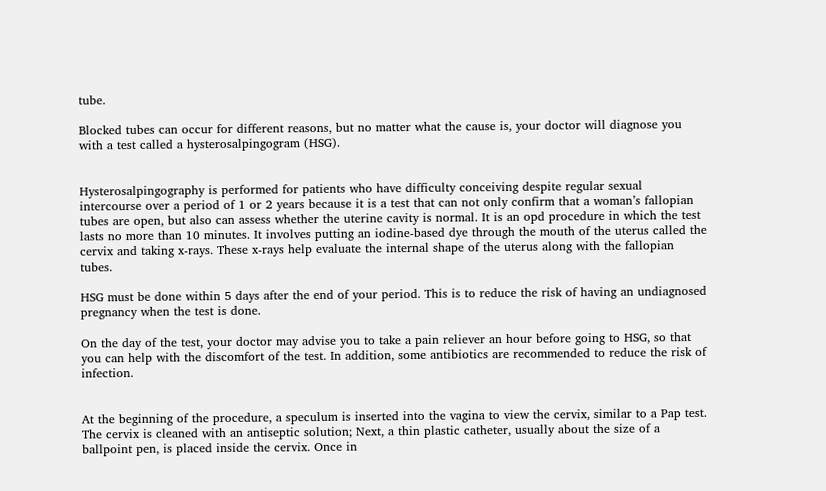tube.

Blocked tubes can occur for different reasons, but no matter what the cause is, your doctor will diagnose you with a test called a hysterosalpingogram (HSG).


Hysterosalpingography is performed for patients who have difficulty conceiving despite regular sexual intercourse over a period of 1 or 2 years because it is a test that can not only confirm that a woman’s fallopian tubes are open, but also can assess whether the uterine cavity is normal. It is an opd procedure in which the test lasts no more than 10 minutes. It involves putting an iodine-based dye through the mouth of the uterus called the cervix and taking x-rays. These x-rays help evaluate the internal shape of the uterus along with the fallopian tubes.

HSG must be done within 5 days after the end of your period. This is to reduce the risk of having an undiagnosed pregnancy when the test is done.

On the day of the test, your doctor may advise you to take a pain reliever an hour before going to HSG, so that you can help with the discomfort of the test. In addition, some antibiotics are recommended to reduce the risk of infection.


At the beginning of the procedure, a speculum is inserted into the vagina to view the cervix, similar to a Pap test. The cervix is cleaned with an antiseptic solution; Next, a thin plastic catheter, usually about the size of a ballpoint pen, is placed inside the cervix. Once in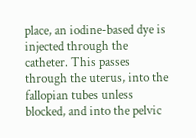place, an iodine-based dye is injected through the catheter. This passes through the uterus, into the fallopian tubes unless blocked, and into the pelvic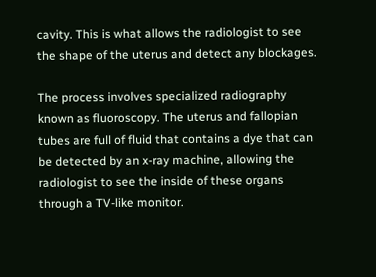cavity. This is what allows the radiologist to see the shape of the uterus and detect any blockages.

The process involves specialized radiography known as fluoroscopy. The uterus and fallopian tubes are full of fluid that contains a dye that can be detected by an x-ray machine, allowing the radiologist to see the inside of these organs through a TV-like monitor.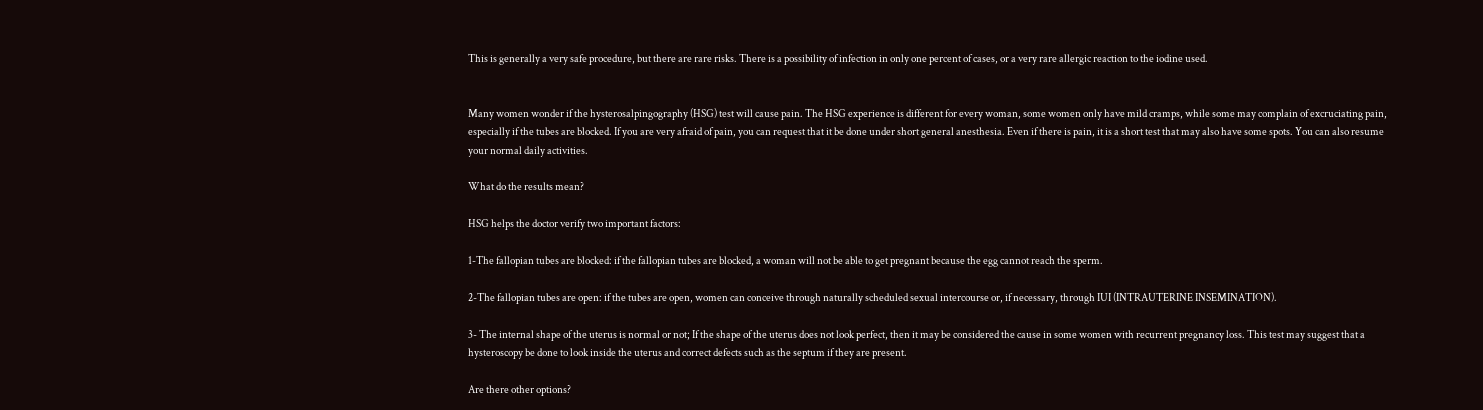This is generally a very safe procedure, but there are rare risks. There is a possibility of infection in only one percent of cases, or a very rare allergic reaction to the iodine used.


Many women wonder if the hysterosalpingography (HSG) test will cause pain. The HSG experience is different for every woman, some women only have mild cramps, while some may complain of excruciating pain, especially if the tubes are blocked. If you are very afraid of pain, you can request that it be done under short general anesthesia. Even if there is pain, it is a short test that may also have some spots. You can also resume your normal daily activities.

What do the results mean?

HSG helps the doctor verify two important factors:

1-The fallopian tubes are blocked: if the fallopian tubes are blocked, a woman will not be able to get pregnant because the egg cannot reach the sperm.

2-The fallopian tubes are open: if the tubes are open, women can conceive through naturally scheduled sexual intercourse or, if necessary, through IUI (INTRAUTERINE INSEMINATION).

3- The internal shape of the uterus is normal or not; If the shape of the uterus does not look perfect, then it may be considered the cause in some women with recurrent pregnancy loss. This test may suggest that a hysteroscopy be done to look inside the uterus and correct defects such as the septum if they are present.

Are there other options?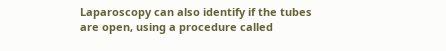Laparoscopy can also identify if the tubes are open, using a procedure called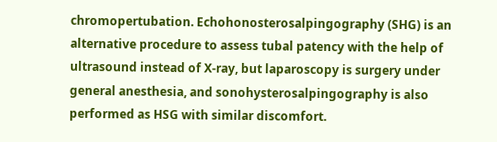chromopertubation. Echohonosterosalpingography (SHG) is an alternative procedure to assess tubal patency with the help of ultrasound instead of X-ray, but laparoscopy is surgery under general anesthesia, and sonohysterosalpingography is also performed as HSG with similar discomfort.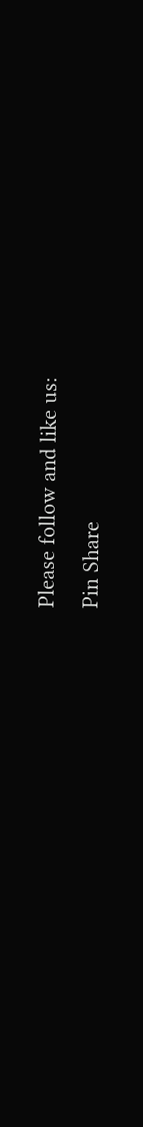Please follow and like us:
Pin Share